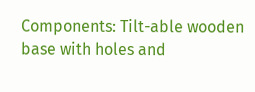Components: Tilt-able wooden base with holes and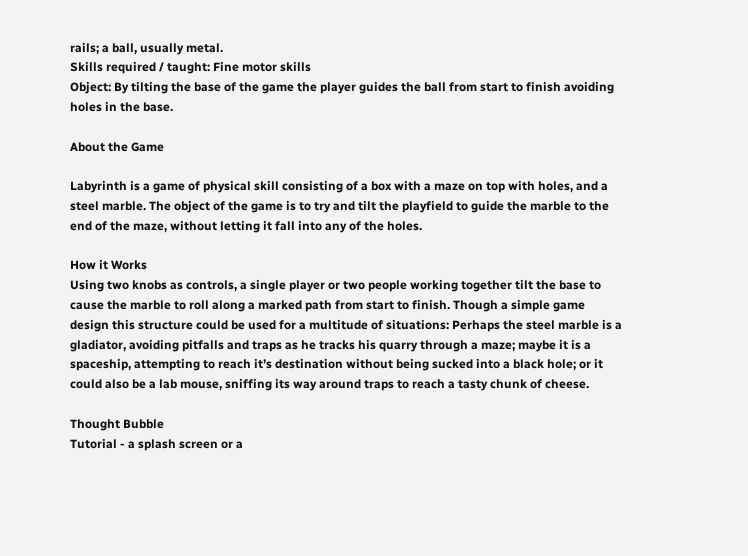rails; a ball, usually metal.
Skills required / taught: Fine motor skills
Object: By tilting the base of the game the player guides the ball from start to finish avoiding holes in the base.

About the Game

Labyrinth is a game of physical skill consisting of a box with a maze on top with holes, and a steel marble. The object of the game is to try and tilt the playfield to guide the marble to the end of the maze, without letting it fall into any of the holes.

How it Works
Using two knobs as controls, a single player or two people working together tilt the base to cause the marble to roll along a marked path from start to finish. Though a simple game design this structure could be used for a multitude of situations: Perhaps the steel marble is a gladiator, avoiding pitfalls and traps as he tracks his quarry through a maze; maybe it is a spaceship, attempting to reach it’s destination without being sucked into a black hole; or it could also be a lab mouse, sniffing its way around traps to reach a tasty chunk of cheese.

Thought Bubble
Tutorial - a splash screen or a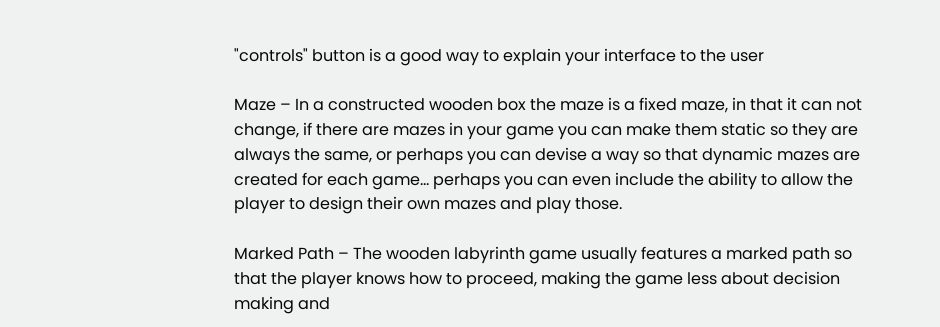"controls" button is a good way to explain your interface to the user

Maze – In a constructed wooden box the maze is a fixed maze, in that it can not change, if there are mazes in your game you can make them static so they are always the same, or perhaps you can devise a way so that dynamic mazes are created for each game… perhaps you can even include the ability to allow the player to design their own mazes and play those.

Marked Path – The wooden labyrinth game usually features a marked path so that the player knows how to proceed, making the game less about decision making and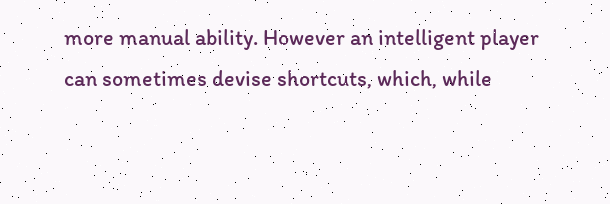more manual ability. However an intelligent player can sometimes devise shortcuts, which, while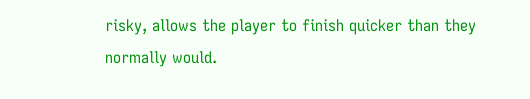risky, allows the player to finish quicker than they normally would.